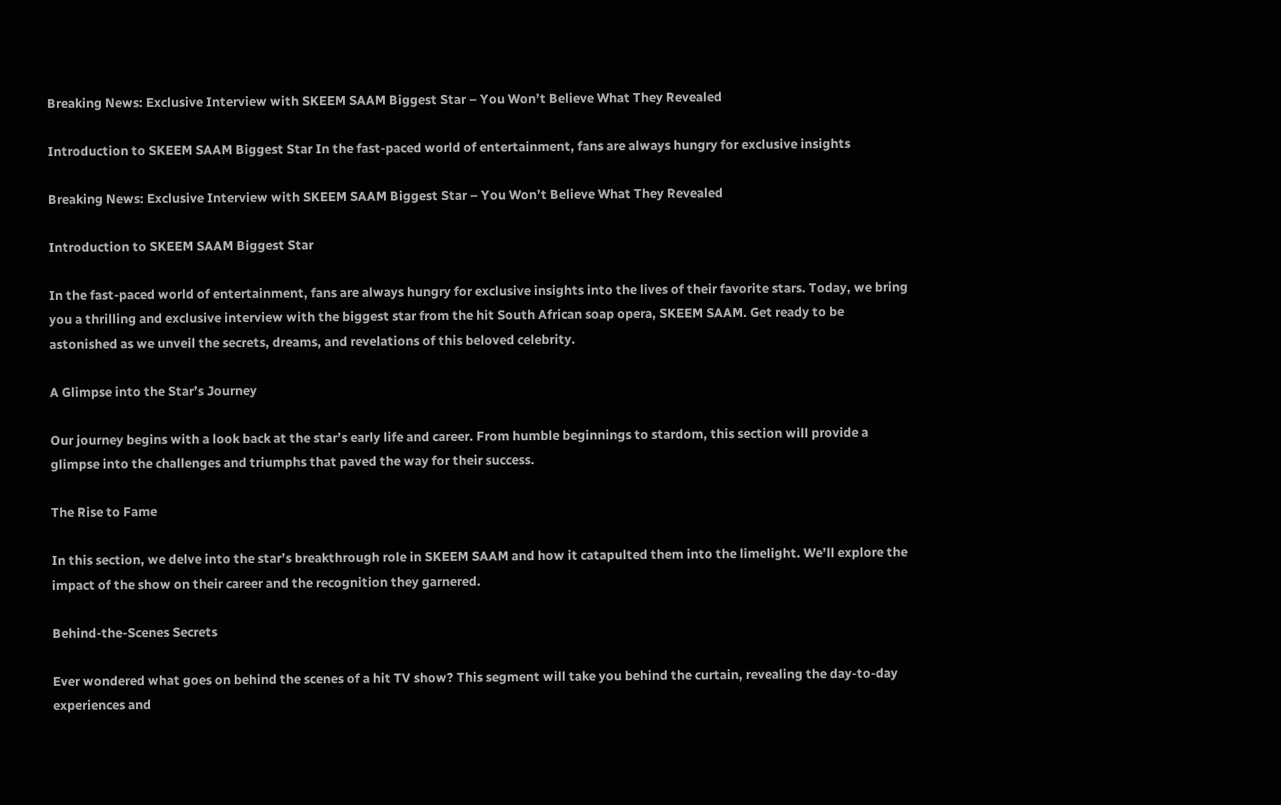Breaking News: Exclusive Interview with SKEEM SAAM Biggest Star – You Won’t Believe What They Revealed

Introduction to SKEEM SAAM Biggest Star In the fast-paced world of entertainment, fans are always hungry for exclusive insights

Breaking News: Exclusive Interview with SKEEM SAAM Biggest Star – You Won’t Believe What They Revealed

Introduction to SKEEM SAAM Biggest Star

In the fast-paced world of entertainment, fans are always hungry for exclusive insights into the lives of their favorite stars. Today, we bring you a thrilling and exclusive interview with the biggest star from the hit South African soap opera, SKEEM SAAM. Get ready to be astonished as we unveil the secrets, dreams, and revelations of this beloved celebrity.

A Glimpse into the Star’s Journey

Our journey begins with a look back at the star’s early life and career. From humble beginnings to stardom, this section will provide a glimpse into the challenges and triumphs that paved the way for their success.

The Rise to Fame

In this section, we delve into the star’s breakthrough role in SKEEM SAAM and how it catapulted them into the limelight. We’ll explore the impact of the show on their career and the recognition they garnered.

Behind-the-Scenes Secrets

Ever wondered what goes on behind the scenes of a hit TV show? This segment will take you behind the curtain, revealing the day-to-day experiences and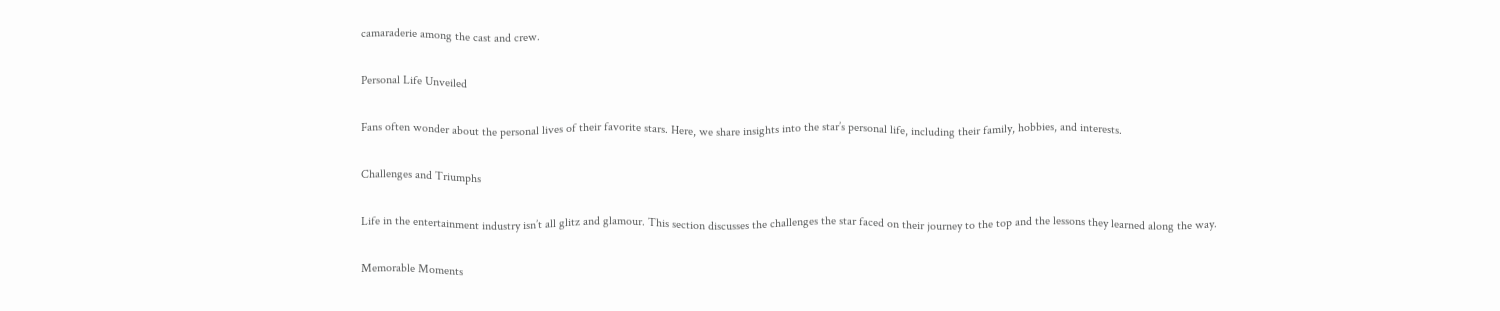camaraderie among the cast and crew.

Personal Life Unveiled

Fans often wonder about the personal lives of their favorite stars. Here, we share insights into the star’s personal life, including their family, hobbies, and interests.

Challenges and Triumphs

Life in the entertainment industry isn’t all glitz and glamour. This section discusses the challenges the star faced on their journey to the top and the lessons they learned along the way.

Memorable Moments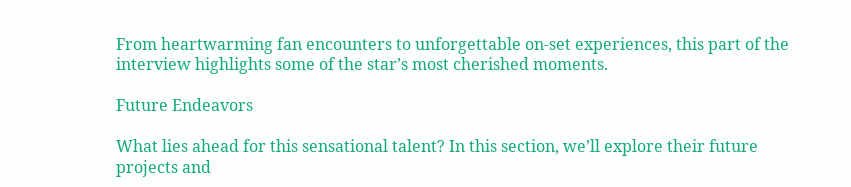From heartwarming fan encounters to unforgettable on-set experiences, this part of the interview highlights some of the star’s most cherished moments.

Future Endeavors

What lies ahead for this sensational talent? In this section, we’ll explore their future projects and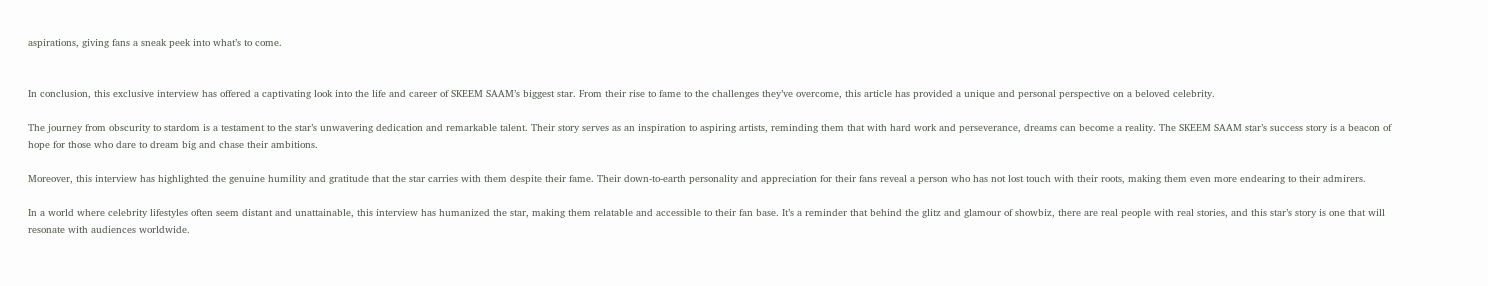aspirations, giving fans a sneak peek into what’s to come.


In conclusion, this exclusive interview has offered a captivating look into the life and career of SKEEM SAAM’s biggest star. From their rise to fame to the challenges they’ve overcome, this article has provided a unique and personal perspective on a beloved celebrity.

The journey from obscurity to stardom is a testament to the star’s unwavering dedication and remarkable talent. Their story serves as an inspiration to aspiring artists, reminding them that with hard work and perseverance, dreams can become a reality. The SKEEM SAAM star’s success story is a beacon of hope for those who dare to dream big and chase their ambitions.

Moreover, this interview has highlighted the genuine humility and gratitude that the star carries with them despite their fame. Their down-to-earth personality and appreciation for their fans reveal a person who has not lost touch with their roots, making them even more endearing to their admirers.

In a world where celebrity lifestyles often seem distant and unattainable, this interview has humanized the star, making them relatable and accessible to their fan base. It’s a reminder that behind the glitz and glamour of showbiz, there are real people with real stories, and this star’s story is one that will resonate with audiences worldwide.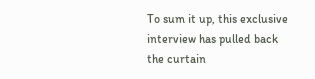To sum it up, this exclusive interview has pulled back the curtain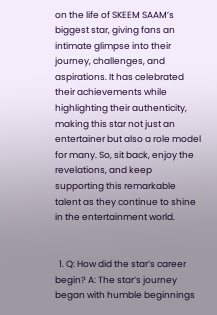on the life of SKEEM SAAM’s biggest star, giving fans an intimate glimpse into their journey, challenges, and aspirations. It has celebrated their achievements while highlighting their authenticity, making this star not just an entertainer but also a role model for many. So, sit back, enjoy the revelations, and keep supporting this remarkable talent as they continue to shine in the entertainment world.


  1. Q: How did the star’s career begin? A: The star’s journey began with humble beginnings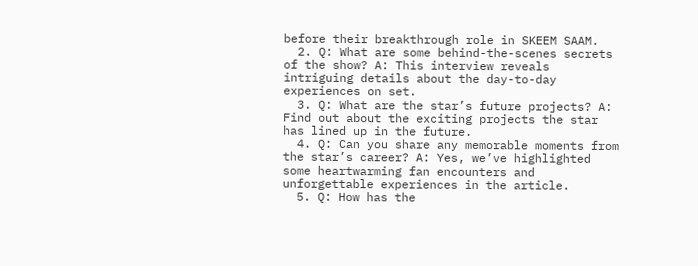before their breakthrough role in SKEEM SAAM.
  2. Q: What are some behind-the-scenes secrets of the show? A: This interview reveals intriguing details about the day-to-day experiences on set.
  3. Q: What are the star’s future projects? A: Find out about the exciting projects the star has lined up in the future.
  4. Q: Can you share any memorable moments from the star’s career? A: Yes, we’ve highlighted some heartwarming fan encounters and unforgettable experiences in the article.
  5. Q: How has the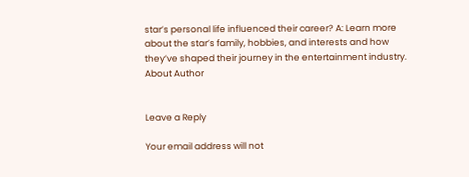star’s personal life influenced their career? A: Learn more about the star’s family, hobbies, and interests and how they’ve shaped their journey in the entertainment industry.
About Author


Leave a Reply

Your email address will not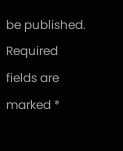be published. Required fields are marked *